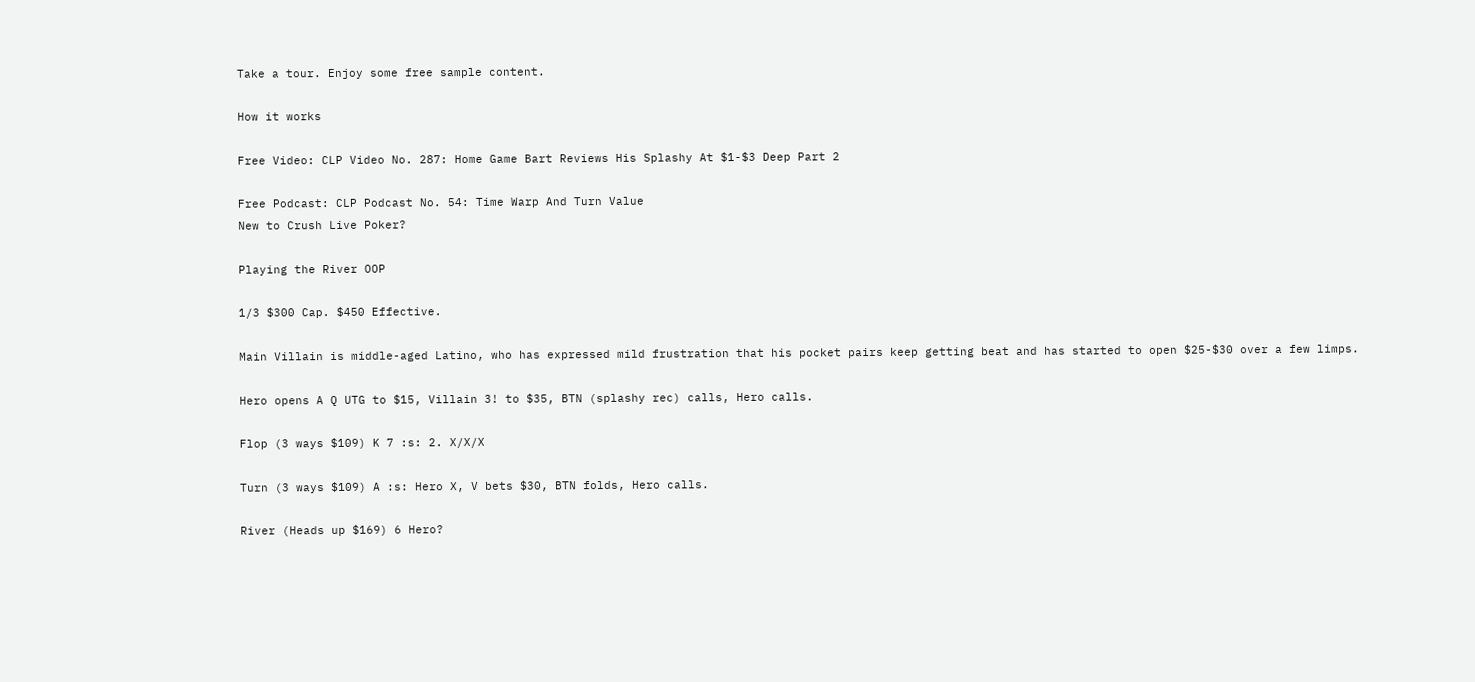Take a tour. Enjoy some free sample content.

How it works

Free Video: CLP Video No. 287: Home Game Bart Reviews His Splashy At $1-$3 Deep Part 2

Free Podcast: CLP Podcast No. 54: Time Warp And Turn Value
New to Crush Live Poker?

Playing the River OOP

1/3 $300 Cap. $450 Effective.

Main Villain is middle-aged Latino, who has expressed mild frustration that his pocket pairs keep getting beat and has started to open $25-$30 over a few limps.

Hero opens A Q UTG to $15, Villain 3! to $35, BTN (splashy rec) calls, Hero calls.

Flop (3 ways $109) K 7 :s: 2. X/X/X

Turn (3 ways $109) A :s: Hero X, V bets $30, BTN folds, Hero calls.

River (Heads up $169) 6 Hero?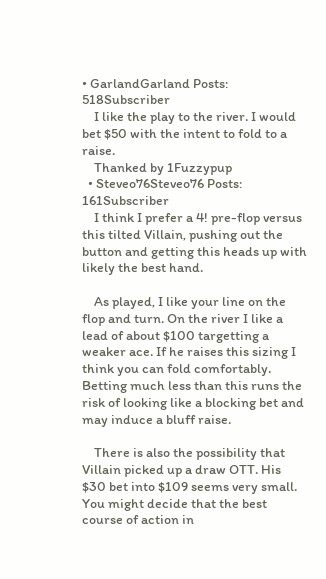• GarlandGarland Posts: 518Subscriber
    I like the play to the river. I would bet $50 with the intent to fold to a raise.
    Thanked by 1Fuzzypup
  • Steveo76Steveo76 Posts: 161Subscriber
    I think I prefer a 4! pre-flop versus this tilted Villain, pushing out the button and getting this heads up with likely the best hand.

    As played, I like your line on the flop and turn. On the river I like a lead of about $100 targetting a weaker ace. If he raises this sizing I think you can fold comfortably. Betting much less than this runs the risk of looking like a blocking bet and may induce a bluff raise.

    There is also the possibility that Villain picked up a draw OTT. His $30 bet into $109 seems very small. You might decide that the best course of action in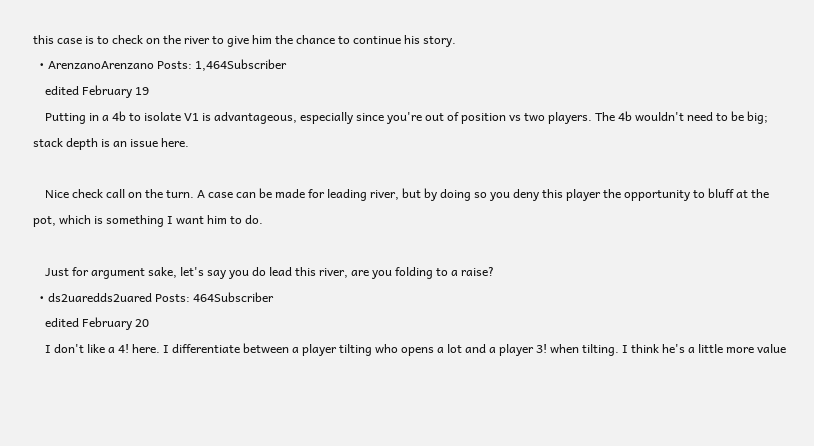this case is to check on the river to give him the chance to continue his story.
  • ArenzanoArenzano Posts: 1,464Subscriber
    edited February 19
    Putting in a 4b to isolate V1 is advantageous, especially since you're out of position vs two players. The 4b wouldn't need to be big; stack depth is an issue here.

    Nice check call on the turn. A case can be made for leading river, but by doing so you deny this player the opportunity to bluff at the pot, which is something I want him to do.

    Just for argument sake, let's say you do lead this river, are you folding to a raise?
  • ds2uaredds2uared Posts: 464Subscriber
    edited February 20
    I don't like a 4! here. I differentiate between a player tilting who opens a lot and a player 3! when tilting. I think he's a little more value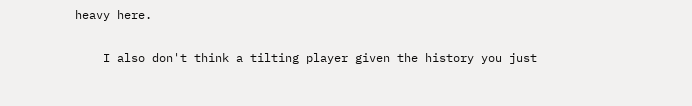heavy here.

    I also don't think a tilting player given the history you just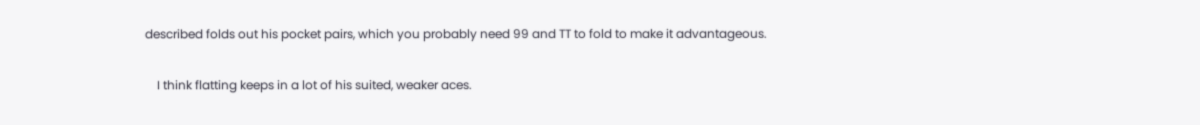described folds out his pocket pairs, which you probably need 99 and TT to fold to make it advantageous.

    I think flatting keeps in a lot of his suited, weaker aces.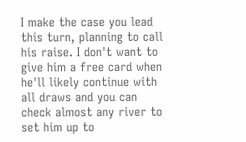I make the case you lead this turn, planning to call his raise. I don't want to give him a free card when he'll likely continue with all draws and you can check almost any river to set him up to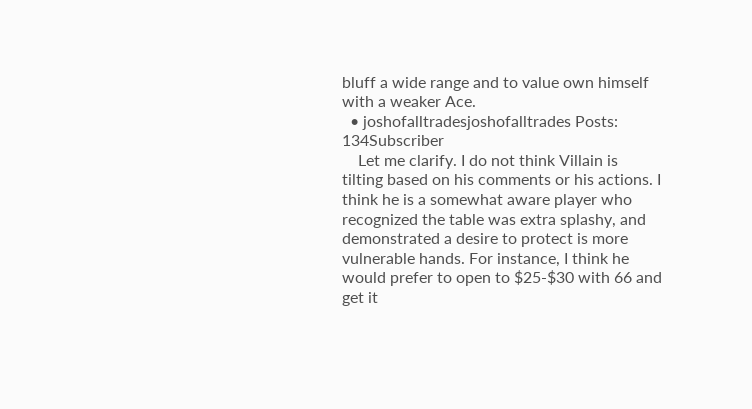bluff a wide range and to value own himself with a weaker Ace.
  • joshofalltradesjoshofalltrades Posts: 134Subscriber
    Let me clarify. I do not think Villain is tilting based on his comments or his actions. I think he is a somewhat aware player who recognized the table was extra splashy, and demonstrated a desire to protect is more vulnerable hands. For instance, I think he would prefer to open to $25-$30 with 66 and get it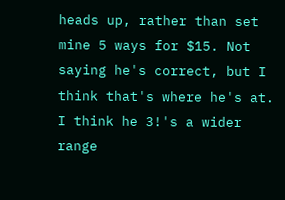heads up, rather than set mine 5 ways for $15. Not saying he's correct, but I think that's where he's at. I think he 3!'s a wider range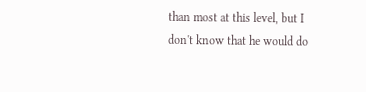than most at this level, but I don't know that he would do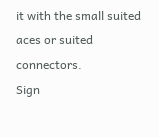it with the small suited aces or suited connectors.
Sign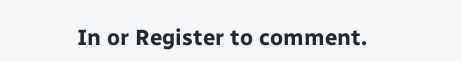In or Register to comment.